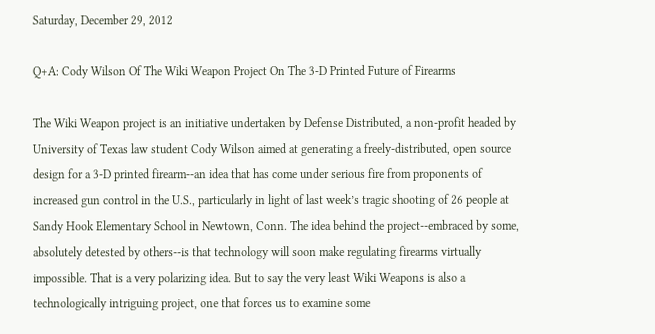Saturday, December 29, 2012

Q+A: Cody Wilson Of The Wiki Weapon Project On The 3-D Printed Future of Firearms

The Wiki Weapon project is an initiative undertaken by Defense Distributed, a non-profit headed by University of Texas law student Cody Wilson aimed at generating a freely-distributed, open source design for a 3-D printed firearm--an idea that has come under serious fire from proponents of increased gun control in the U.S., particularly in light of last week’s tragic shooting of 26 people at Sandy Hook Elementary School in Newtown, Conn. The idea behind the project--embraced by some, absolutely detested by others--is that technology will soon make regulating firearms virtually impossible. That is a very polarizing idea. But to say the very least Wiki Weapons is also a technologically intriguing project, one that forces us to examine some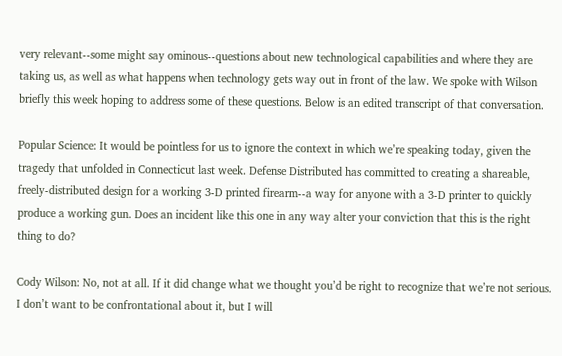very relevant--some might say ominous--questions about new technological capabilities and where they are taking us, as well as what happens when technology gets way out in front of the law. We spoke with Wilson briefly this week hoping to address some of these questions. Below is an edited transcript of that conversation.

Popular Science: It would be pointless for us to ignore the context in which we’re speaking today, given the tragedy that unfolded in Connecticut last week. Defense Distributed has committed to creating a shareable, freely-distributed design for a working 3-D printed firearm--a way for anyone with a 3-D printer to quickly produce a working gun. Does an incident like this one in any way alter your conviction that this is the right thing to do?

Cody Wilson: No, not at all. If it did change what we thought you’d be right to recognize that we’re not serious. I don’t want to be confrontational about it, but I will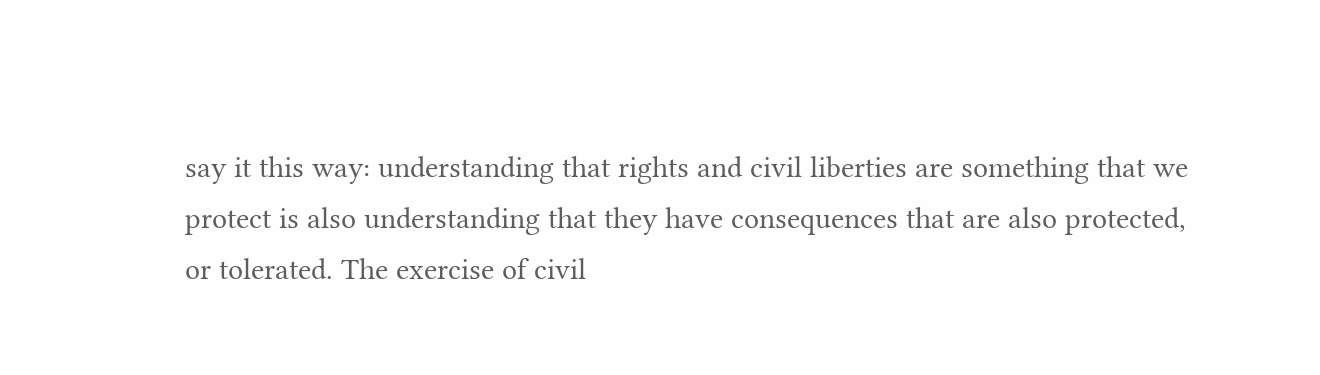say it this way: understanding that rights and civil liberties are something that we protect is also understanding that they have consequences that are also protected, or tolerated. The exercise of civil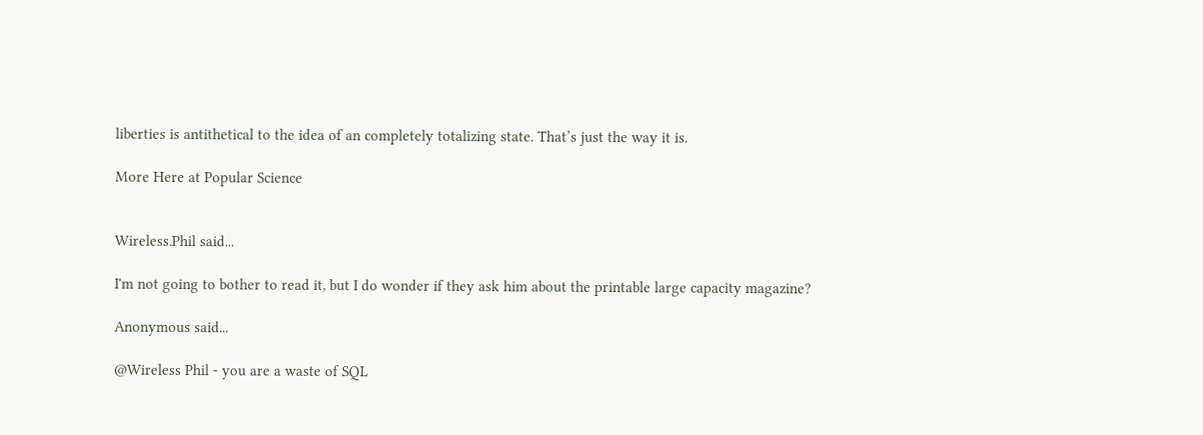liberties is antithetical to the idea of an completely totalizing state. That’s just the way it is.

More Here at Popular Science


Wireless.Phil said...

I'm not going to bother to read it, but I do wonder if they ask him about the printable large capacity magazine?

Anonymous said...

@Wireless Phil - you are a waste of SQL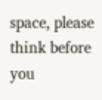space, please think before you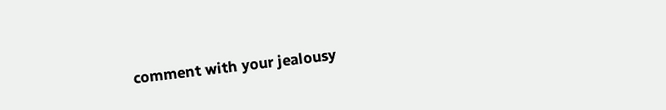comment with your jealousy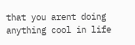that you arent doing anything cool in life